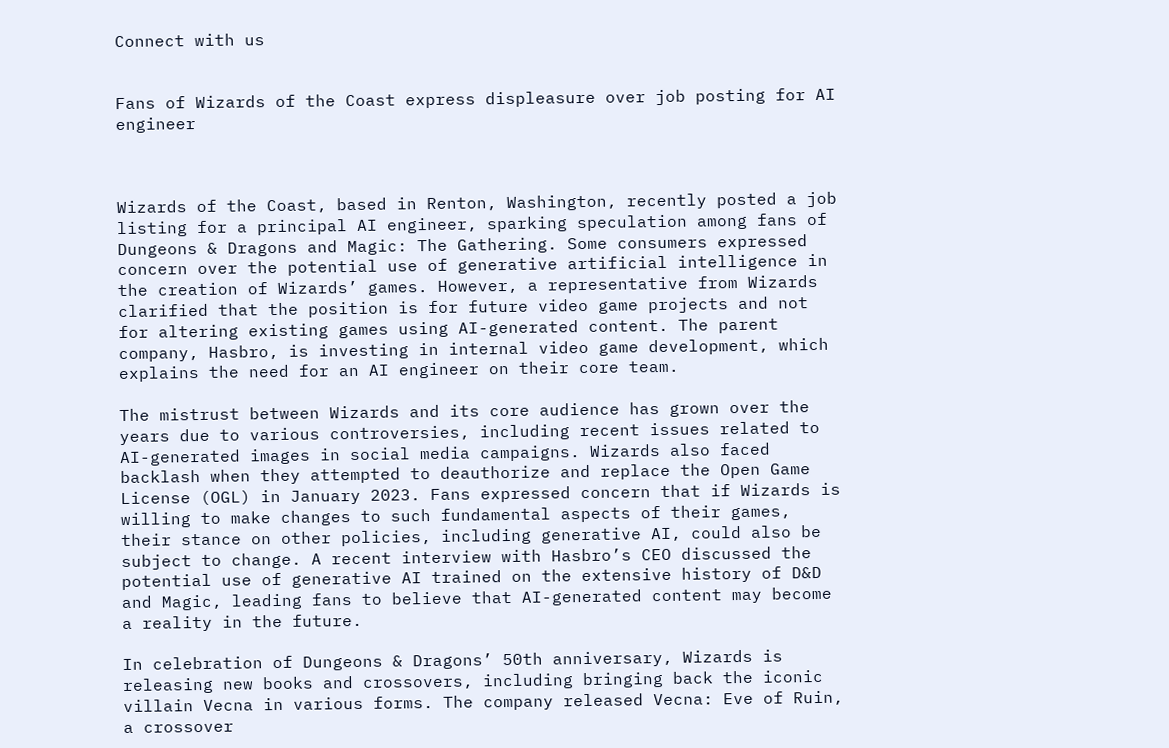Connect with us


Fans of Wizards of the Coast express displeasure over job posting for AI engineer



Wizards of the Coast, based in Renton, Washington, recently posted a job listing for a principal AI engineer, sparking speculation among fans of Dungeons & Dragons and Magic: The Gathering. Some consumers expressed concern over the potential use of generative artificial intelligence in the creation of Wizards’ games. However, a representative from Wizards clarified that the position is for future video game projects and not for altering existing games using AI-generated content. The parent company, Hasbro, is investing in internal video game development, which explains the need for an AI engineer on their core team.

The mistrust between Wizards and its core audience has grown over the years due to various controversies, including recent issues related to AI-generated images in social media campaigns. Wizards also faced backlash when they attempted to deauthorize and replace the Open Game License (OGL) in January 2023. Fans expressed concern that if Wizards is willing to make changes to such fundamental aspects of their games, their stance on other policies, including generative AI, could also be subject to change. A recent interview with Hasbro’s CEO discussed the potential use of generative AI trained on the extensive history of D&D and Magic, leading fans to believe that AI-generated content may become a reality in the future.

In celebration of Dungeons & Dragons’ 50th anniversary, Wizards is releasing new books and crossovers, including bringing back the iconic villain Vecna in various forms. The company released Vecna: Eve of Ruin, a crossover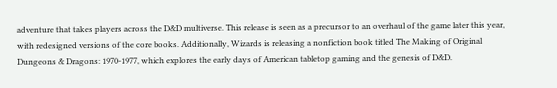adventure that takes players across the D&D multiverse. This release is seen as a precursor to an overhaul of the game later this year, with redesigned versions of the core books. Additionally, Wizards is releasing a nonfiction book titled The Making of Original Dungeons & Dragons: 1970-1977, which explores the early days of American tabletop gaming and the genesis of D&D.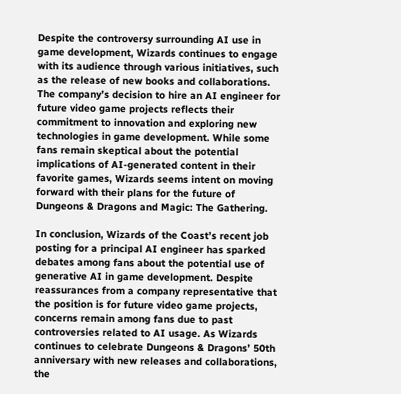Despite the controversy surrounding AI use in game development, Wizards continues to engage with its audience through various initiatives, such as the release of new books and collaborations. The company’s decision to hire an AI engineer for future video game projects reflects their commitment to innovation and exploring new technologies in game development. While some fans remain skeptical about the potential implications of AI-generated content in their favorite games, Wizards seems intent on moving forward with their plans for the future of Dungeons & Dragons and Magic: The Gathering.

In conclusion, Wizards of the Coast’s recent job posting for a principal AI engineer has sparked debates among fans about the potential use of generative AI in game development. Despite reassurances from a company representative that the position is for future video game projects, concerns remain among fans due to past controversies related to AI usage. As Wizards continues to celebrate Dungeons & Dragons’ 50th anniversary with new releases and collaborations, the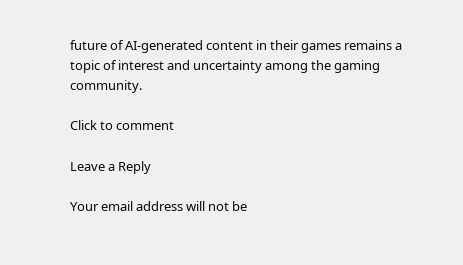future of AI-generated content in their games remains a topic of interest and uncertainty among the gaming community.

Click to comment

Leave a Reply

Your email address will not be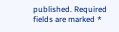published. Required fields are marked *